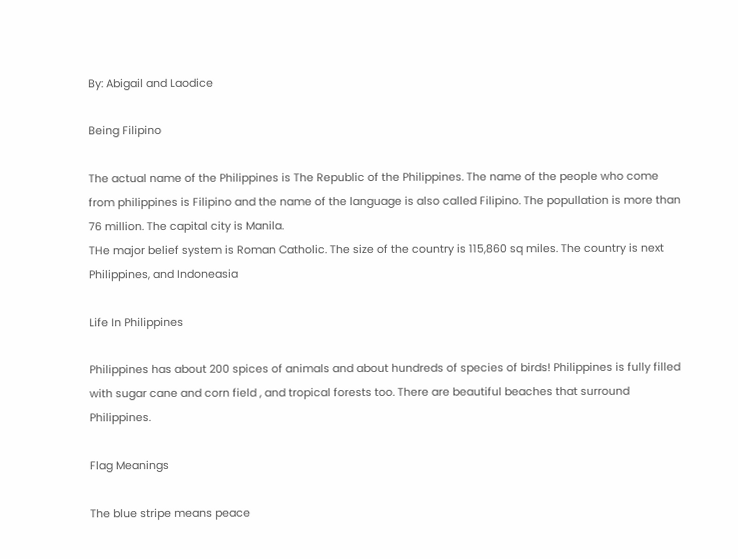By: Abigail and Laodice

Being Filipino

The actual name of the Philippines is The Republic of the Philippines. The name of the people who come from philippines is Filipino and the name of the language is also called Filipino. The popullation is more than 76 million. The capital city is Manila.
THe major belief system is Roman Catholic. The size of the country is 115,860 sq miles. The country is next Philippines, and Indoneasia

Life In Philippines

Philippines has about 200 spices of animals and about hundreds of species of birds! Philippines is fully filled with sugar cane and corn field , and tropical forests too. There are beautiful beaches that surround Philippines.

Flag Meanings

The blue stripe means peace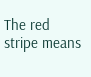The red stripe means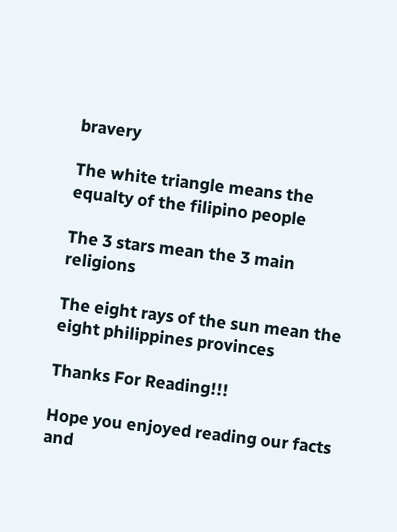bravery

The white triangle means the equalty of the filipino people

The 3 stars mean the 3 main religions

The eight rays of the sun mean the eight philippines provinces

Thanks For Reading!!!

Hope you enjoyed reading our facts and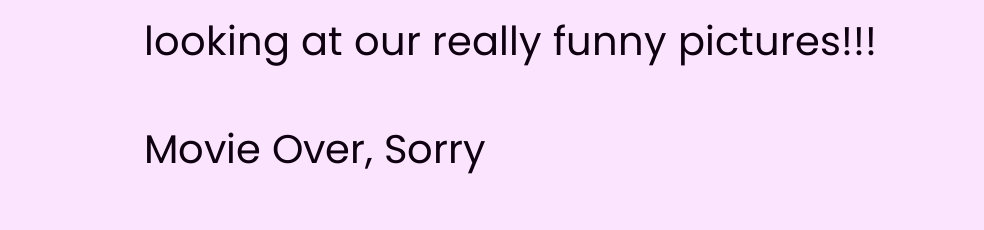looking at our really funny pictures!!!

Movie Over, Sorry